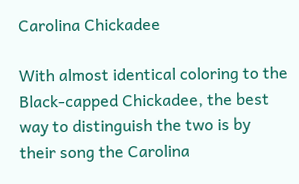Carolina Chickadee

With almost identical coloring to the Black-capped Chickadee, the best way to distinguish the two is by their song the Carolina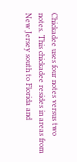Chickadee uses four notes versus two notes. This chickadee resides in areas from New Jersey south to Florida and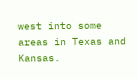west into some areas in Texas and Kansas.